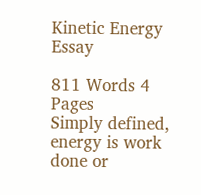Kinetic Energy Essay

811 Words 4 Pages
Simply defined, energy is work done or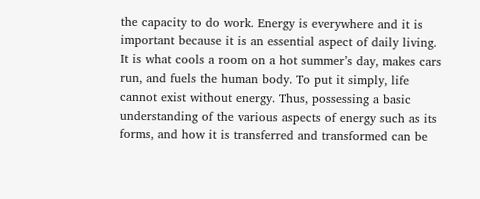the capacity to do work. Energy is everywhere and it is important because it is an essential aspect of daily living. It is what cools a room on a hot summer’s day, makes cars run, and fuels the human body. To put it simply, life cannot exist without energy. Thus, possessing a basic understanding of the various aspects of energy such as its forms, and how it is transferred and transformed can be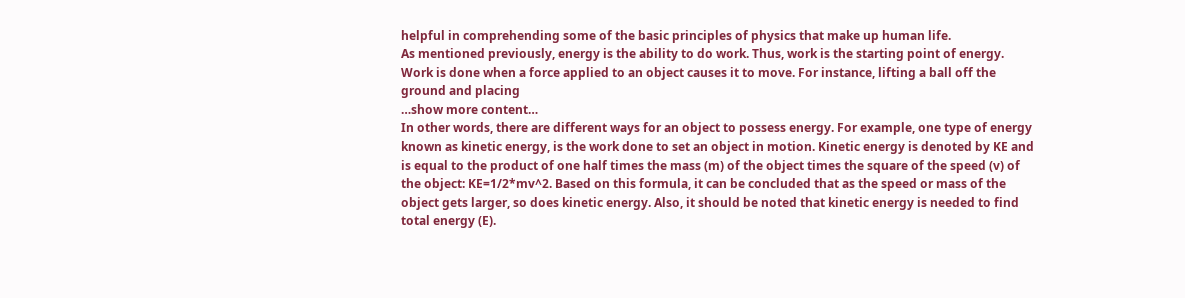helpful in comprehending some of the basic principles of physics that make up human life.
As mentioned previously, energy is the ability to do work. Thus, work is the starting point of energy. Work is done when a force applied to an object causes it to move. For instance, lifting a ball off the ground and placing
…show more content…
In other words, there are different ways for an object to possess energy. For example, one type of energy known as kinetic energy, is the work done to set an object in motion. Kinetic energy is denoted by KE and is equal to the product of one half times the mass (m) of the object times the square of the speed (v) of the object: KE=1/2*mv^2. Based on this formula, it can be concluded that as the speed or mass of the object gets larger, so does kinetic energy. Also, it should be noted that kinetic energy is needed to find total energy (E).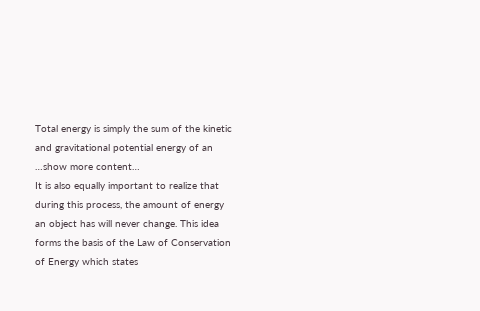Total energy is simply the sum of the kinetic and gravitational potential energy of an …show more content…
It is also equally important to realize that during this process, the amount of energy an object has will never change. This idea forms the basis of the Law of Conservation of Energy which states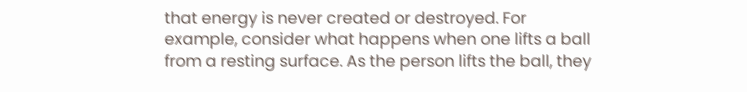that energy is never created or destroyed. For example, consider what happens when one lifts a ball from a resting surface. As the person lifts the ball, they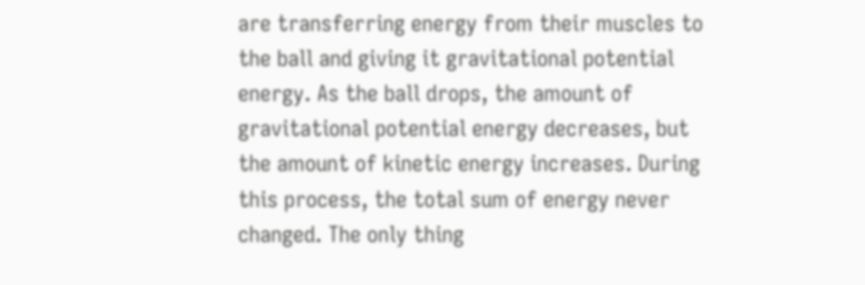are transferring energy from their muscles to the ball and giving it gravitational potential energy. As the ball drops, the amount of gravitational potential energy decreases, but the amount of kinetic energy increases. During this process, the total sum of energy never changed. The only thing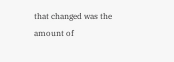that changed was the amount of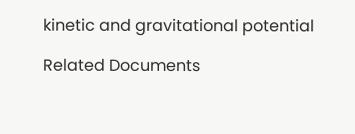kinetic and gravitational potential

Related Documents